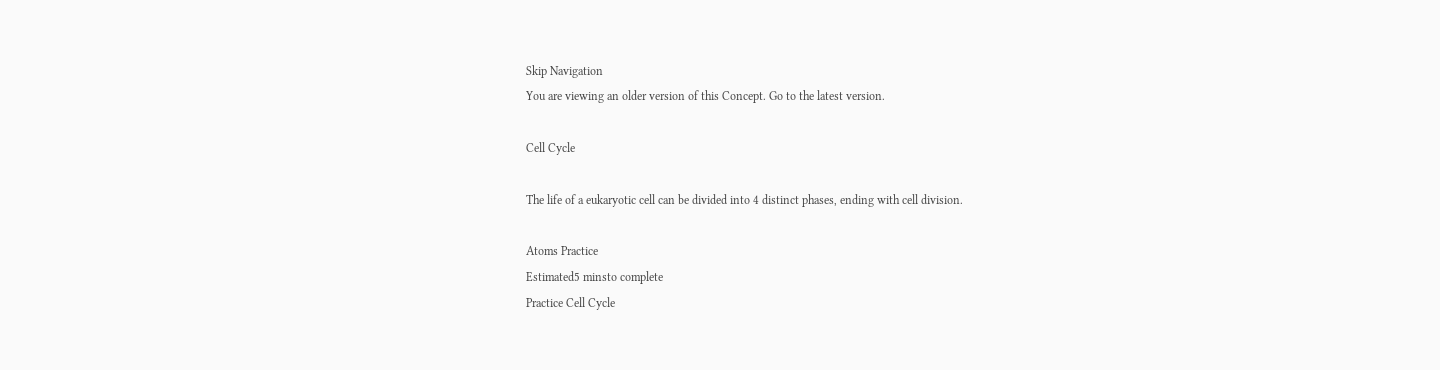Skip Navigation
You are viewing an older version of this Concept. Go to the latest version.

Cell Cycle

The life of a eukaryotic cell can be divided into 4 distinct phases, ending with cell division.

Atoms Practice
Estimated5 minsto complete
Practice Cell Cycle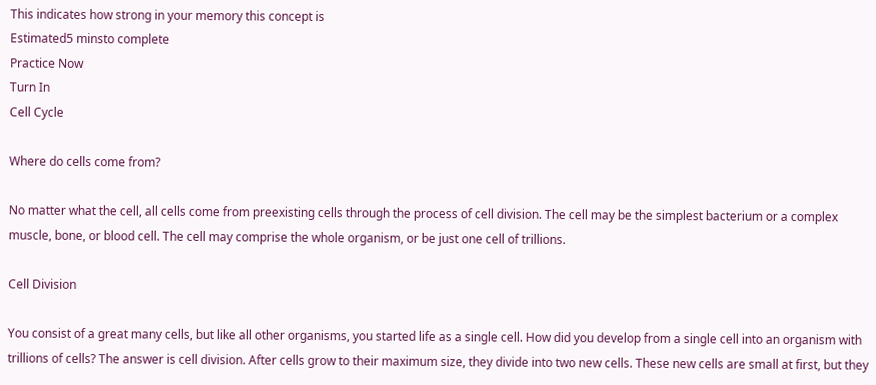This indicates how strong in your memory this concept is
Estimated5 minsto complete
Practice Now
Turn In
Cell Cycle

Where do cells come from?

No matter what the cell, all cells come from preexisting cells through the process of cell division. The cell may be the simplest bacterium or a complex muscle, bone, or blood cell. The cell may comprise the whole organism, or be just one cell of trillions.

Cell Division

You consist of a great many cells, but like all other organisms, you started life as a single cell. How did you develop from a single cell into an organism with trillions of cells? The answer is cell division. After cells grow to their maximum size, they divide into two new cells. These new cells are small at first, but they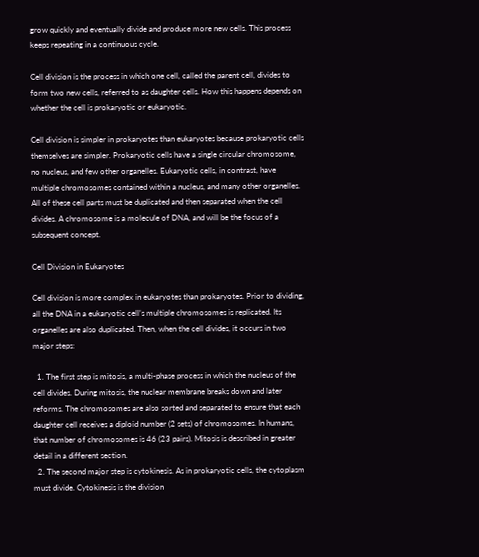grow quickly and eventually divide and produce more new cells. This process keeps repeating in a continuous cycle.

Cell division is the process in which one cell, called the parent cell, divides to form two new cells, referred to as daughter cells. How this happens depends on whether the cell is prokaryotic or eukaryotic.

Cell division is simpler in prokaryotes than eukaryotes because prokaryotic cells themselves are simpler. Prokaryotic cells have a single circular chromosome, no nucleus, and few other organelles. Eukaryotic cells, in contrast, have multiple chromosomes contained within a nucleus, and many other organelles. All of these cell parts must be duplicated and then separated when the cell divides. A chromosome is a molecule of DNA, and will be the focus of a subsequent concept.

Cell Division in Eukaryotes

Cell division is more complex in eukaryotes than prokaryotes. Prior to dividing, all the DNA in a eukaryotic cell’s multiple chromosomes is replicated. Its organelles are also duplicated. Then, when the cell divides, it occurs in two major steps:

  1. The first step is mitosis, a multi-phase process in which the nucleus of the cell divides. During mitosis, the nuclear membrane breaks down and later reforms. The chromosomes are also sorted and separated to ensure that each daughter cell receives a diploid number (2 sets) of chromosomes. In humans, that number of chromosomes is 46 (23 pairs). Mitosis is described in greater detail in a different section.
  2. The second major step is cytokinesis. As in prokaryotic cells, the cytoplasm must divide. Cytokinesis is the division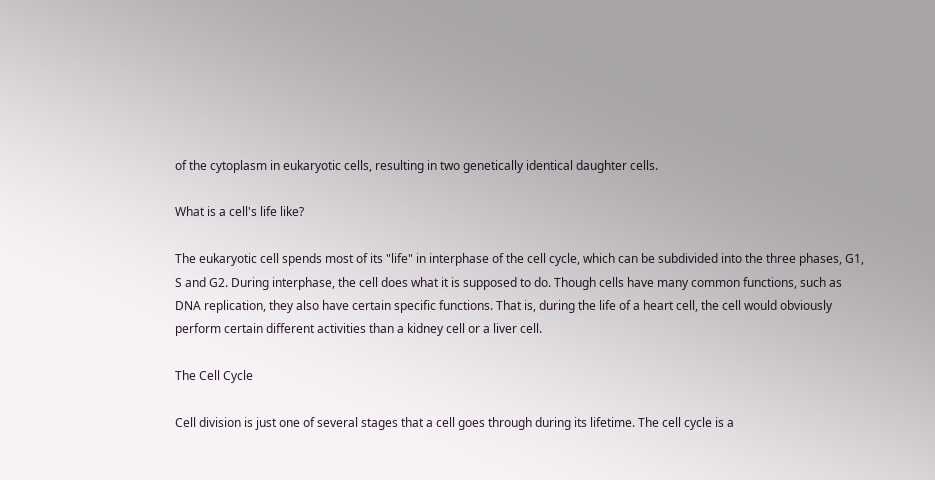of the cytoplasm in eukaryotic cells, resulting in two genetically identical daughter cells.

What is a cell's life like?

The eukaryotic cell spends most of its "life" in interphase of the cell cycle, which can be subdivided into the three phases, G1, S and G2. During interphase, the cell does what it is supposed to do. Though cells have many common functions, such as DNA replication, they also have certain specific functions. That is, during the life of a heart cell, the cell would obviously perform certain different activities than a kidney cell or a liver cell.

The Cell Cycle

Cell division is just one of several stages that a cell goes through during its lifetime. The cell cycle is a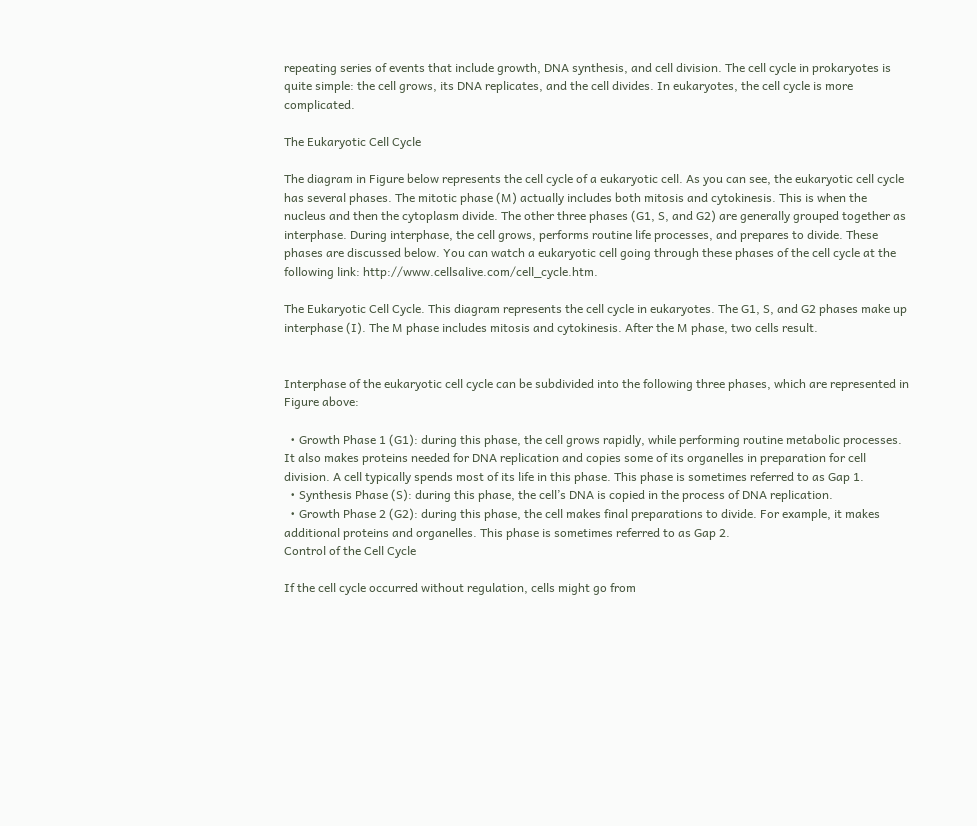repeating series of events that include growth, DNA synthesis, and cell division. The cell cycle in prokaryotes is quite simple: the cell grows, its DNA replicates, and the cell divides. In eukaryotes, the cell cycle is more complicated.

The Eukaryotic Cell Cycle

The diagram in Figure below represents the cell cycle of a eukaryotic cell. As you can see, the eukaryotic cell cycle has several phases. The mitotic phase (M) actually includes both mitosis and cytokinesis. This is when the nucleus and then the cytoplasm divide. The other three phases (G1, S, and G2) are generally grouped together as interphase. During interphase, the cell grows, performs routine life processes, and prepares to divide. These phases are discussed below. You can watch a eukaryotic cell going through these phases of the cell cycle at the following link: http://www.cellsalive.com/cell_cycle.htm.

The Eukaryotic Cell Cycle. This diagram represents the cell cycle in eukaryotes. The G1, S, and G2 phases make up interphase (I). The M phase includes mitosis and cytokinesis. After the M phase, two cells result.


Interphase of the eukaryotic cell cycle can be subdivided into the following three phases, which are represented in Figure above:

  • Growth Phase 1 (G1): during this phase, the cell grows rapidly, while performing routine metabolic processes. It also makes proteins needed for DNA replication and copies some of its organelles in preparation for cell division. A cell typically spends most of its life in this phase. This phase is sometimes referred to as Gap 1.
  • Synthesis Phase (S): during this phase, the cell’s DNA is copied in the process of DNA replication.
  • Growth Phase 2 (G2): during this phase, the cell makes final preparations to divide. For example, it makes additional proteins and organelles. This phase is sometimes referred to as Gap 2.
Control of the Cell Cycle

If the cell cycle occurred without regulation, cells might go from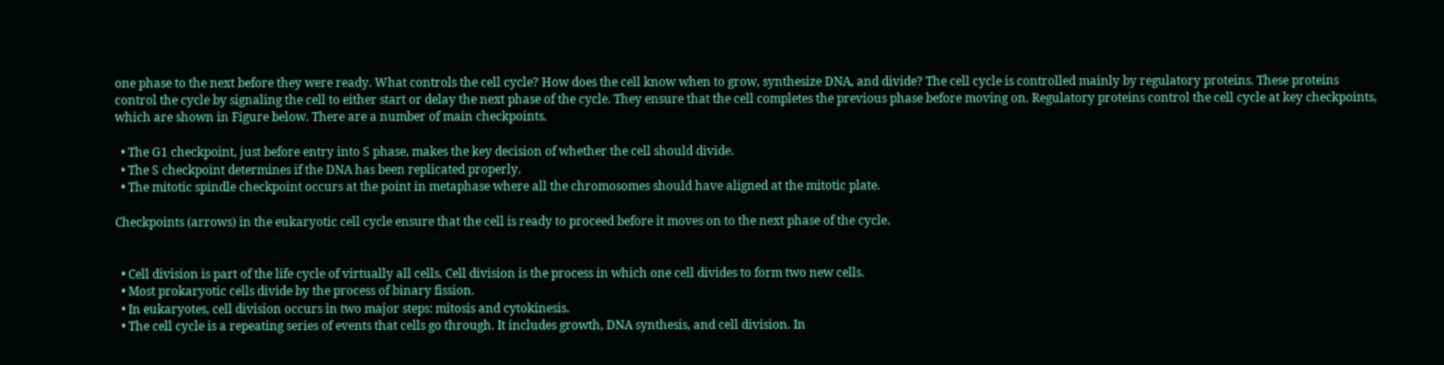one phase to the next before they were ready. What controls the cell cycle? How does the cell know when to grow, synthesize DNA, and divide? The cell cycle is controlled mainly by regulatory proteins. These proteins control the cycle by signaling the cell to either start or delay the next phase of the cycle. They ensure that the cell completes the previous phase before moving on. Regulatory proteins control the cell cycle at key checkpoints, which are shown in Figure below. There are a number of main checkpoints.

  • The G1 checkpoint, just before entry into S phase, makes the key decision of whether the cell should divide.
  • The S checkpoint determines if the DNA has been replicated properly.
  • The mitotic spindle checkpoint occurs at the point in metaphase where all the chromosomes should have aligned at the mitotic plate.

Checkpoints (arrows) in the eukaryotic cell cycle ensure that the cell is ready to proceed before it moves on to the next phase of the cycle.


  • Cell division is part of the life cycle of virtually all cells. Cell division is the process in which one cell divides to form two new cells.
  • Most prokaryotic cells divide by the process of binary fission.
  • In eukaryotes, cell division occurs in two major steps: mitosis and cytokinesis.
  • The cell cycle is a repeating series of events that cells go through. It includes growth, DNA synthesis, and cell division. In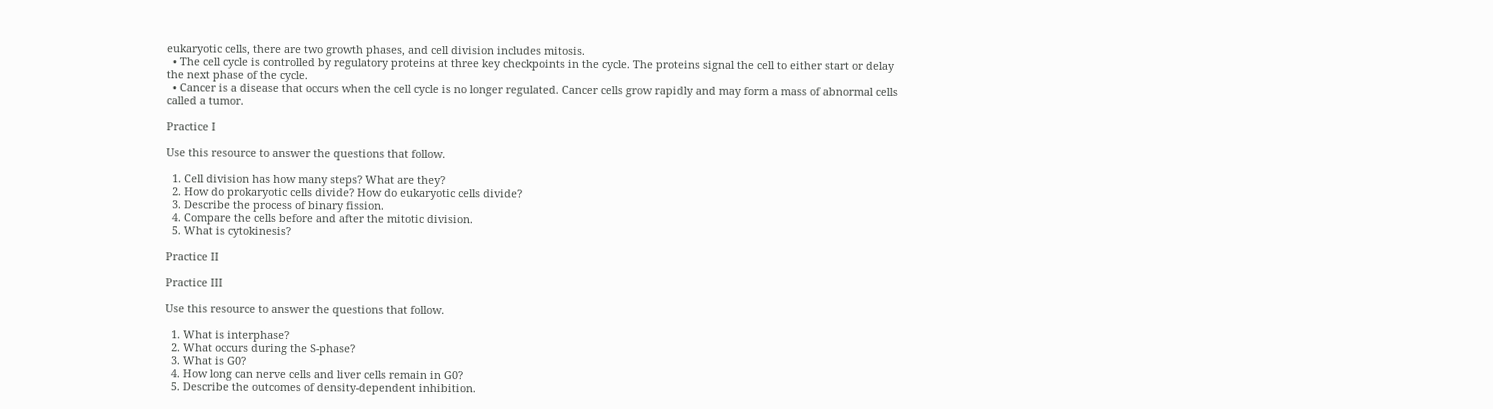eukaryotic cells, there are two growth phases, and cell division includes mitosis.
  • The cell cycle is controlled by regulatory proteins at three key checkpoints in the cycle. The proteins signal the cell to either start or delay the next phase of the cycle.
  • Cancer is a disease that occurs when the cell cycle is no longer regulated. Cancer cells grow rapidly and may form a mass of abnormal cells called a tumor.

Practice I

Use this resource to answer the questions that follow.

  1. Cell division has how many steps? What are they?
  2. How do prokaryotic cells divide? How do eukaryotic cells divide?
  3. Describe the process of binary fission.
  4. Compare the cells before and after the mitotic division.
  5. What is cytokinesis?

Practice II

Practice III

Use this resource to answer the questions that follow.

  1. What is interphase?
  2. What occurs during the S-phase?
  3. What is G0?
  4. How long can nerve cells and liver cells remain in G0?
  5. Describe the outcomes of density-dependent inhibition.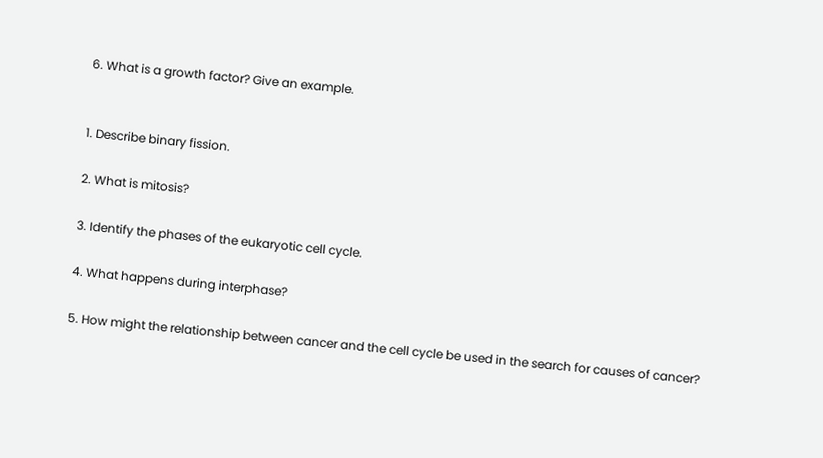6. What is a growth factor? Give an example.


1. Describe binary fission.

2. What is mitosis?

3. Identify the phases of the eukaryotic cell cycle.

4. What happens during interphase?

5. How might the relationship between cancer and the cell cycle be used in the search for causes of cancer?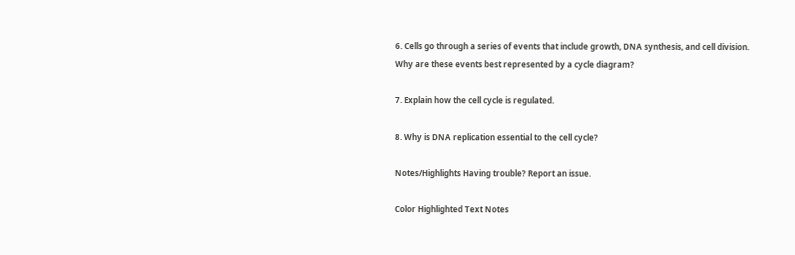6. Cells go through a series of events that include growth, DNA synthesis, and cell division. Why are these events best represented by a cycle diagram?

7. Explain how the cell cycle is regulated.

8. Why is DNA replication essential to the cell cycle?

Notes/Highlights Having trouble? Report an issue.

Color Highlighted Text Notes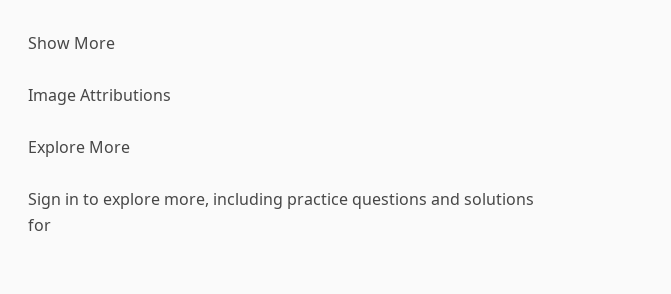Show More

Image Attributions

Explore More

Sign in to explore more, including practice questions and solutions for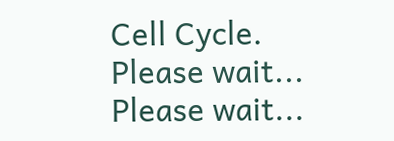Cell Cycle.
Please wait...
Please wait...